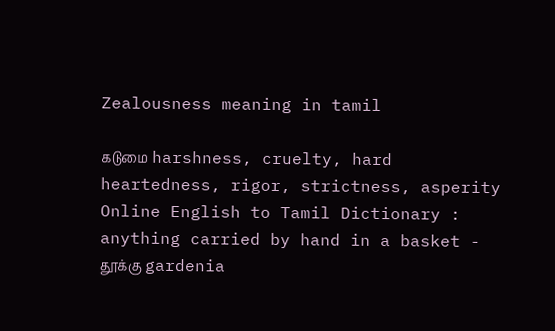Zealousness meaning in tamil

கடுமை harshness, cruelty, hard heartedness, rigor, strictness, asperity Online English to Tamil Dictionary : anything carried by hand in a basket - தூக்கு gardenia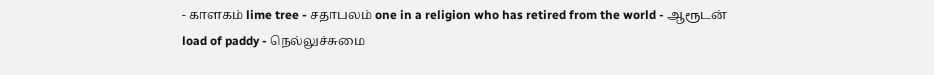- காளகம் lime tree - சதாபலம் one in a religion who has retired from the world - ஆரூடன் load of paddy - நெல்லுச்சுமை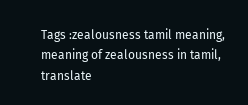Tags :zealousness tamil meaning, meaning of zealousness in tamil, translate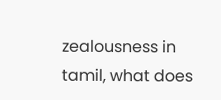zealousness in tamil, what does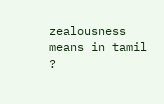zealousness means in tamil ?